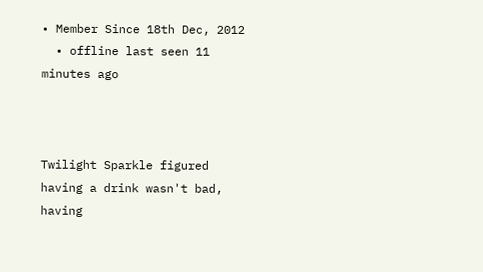• Member Since 18th Dec, 2012
  • offline last seen 11 minutes ago



Twilight Sparkle figured having a drink wasn't bad, having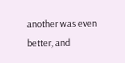another was even better, and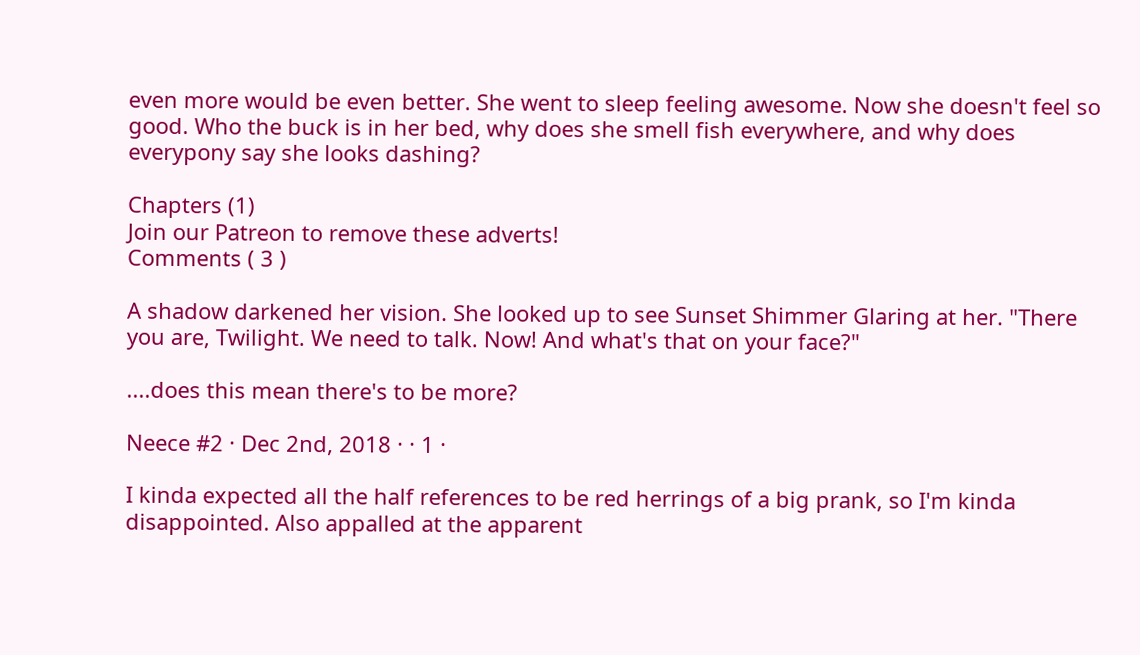even more would be even better. She went to sleep feeling awesome. Now she doesn't feel so good. Who the buck is in her bed, why does she smell fish everywhere, and why does everypony say she looks dashing?

Chapters (1)
Join our Patreon to remove these adverts!
Comments ( 3 )

A shadow darkened her vision. She looked up to see Sunset Shimmer Glaring at her. "There you are, Twilight. We need to talk. Now! And what's that on your face?"

....does this mean there's to be more?

Neece #2 · Dec 2nd, 2018 · · 1 ·

I kinda expected all the half references to be red herrings of a big prank, so I'm kinda disappointed. Also appalled at the apparent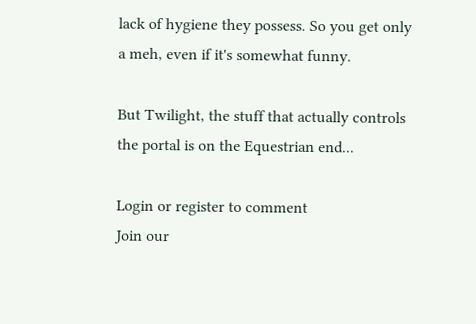lack of hygiene they possess. So you get only a meh, even if it's somewhat funny.

But Twilight, the stuff that actually controls the portal is on the Equestrian end...

Login or register to comment
Join our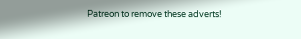Patreon to remove these adverts!